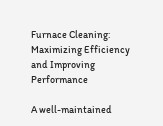Furnace Cleaning: Maximizing Efficiency and Improving Performance

A well-maintained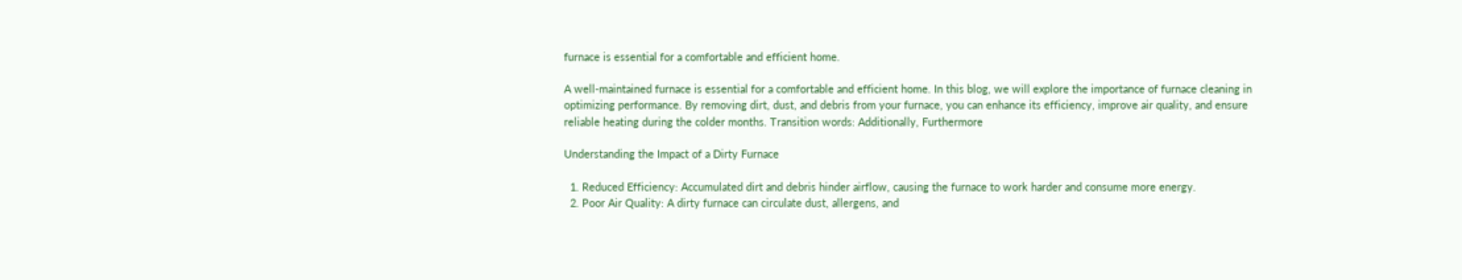furnace is essential for a comfortable and efficient home.

A well-maintained furnace is essential for a comfortable and efficient home. In this blog, we will explore the importance of furnace cleaning in optimizing performance. By removing dirt, dust, and debris from your furnace, you can enhance its efficiency, improve air quality, and ensure reliable heating during the colder months. Transition words: Additionally, Furthermore

Understanding the Impact of a Dirty Furnace

  1. Reduced Efficiency: Accumulated dirt and debris hinder airflow, causing the furnace to work harder and consume more energy.
  2. Poor Air Quality: A dirty furnace can circulate dust, allergens, and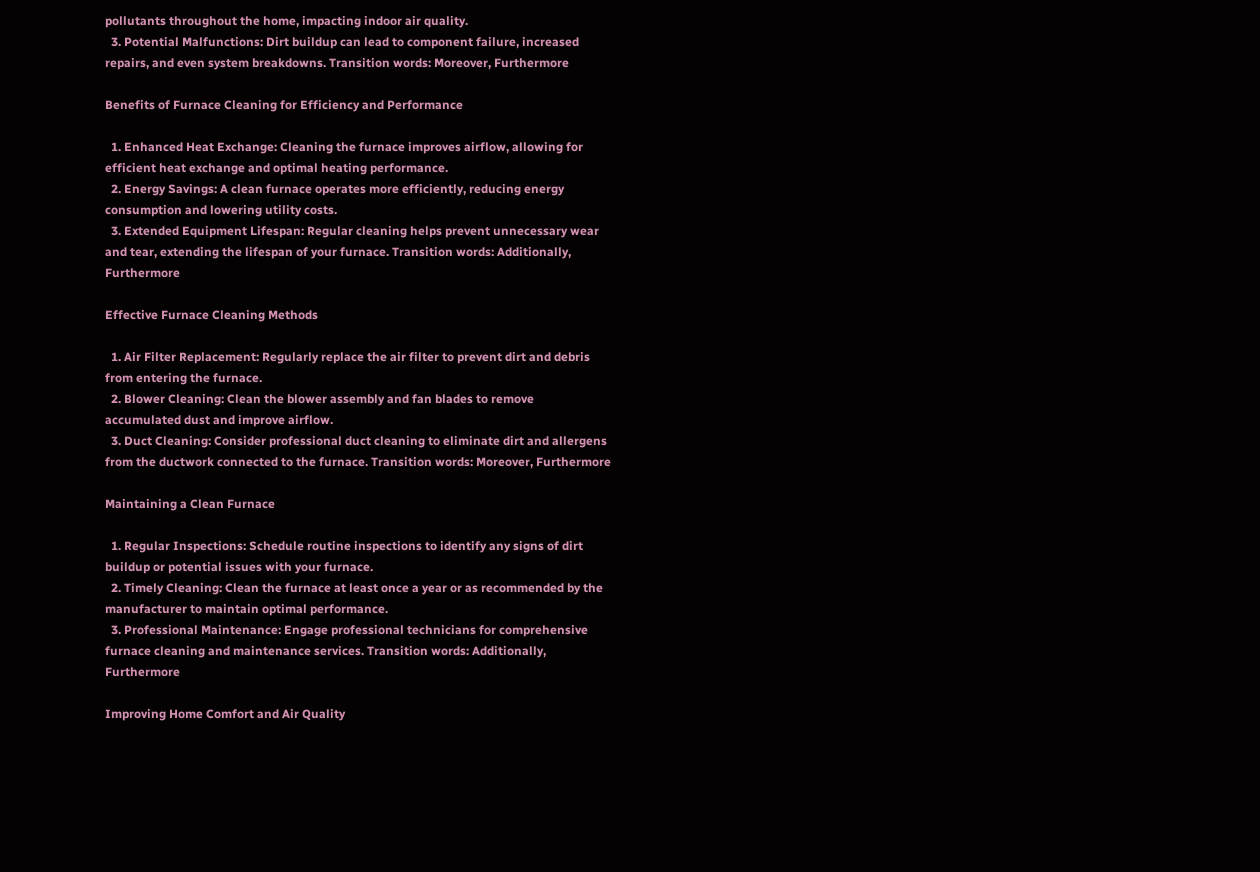pollutants throughout the home, impacting indoor air quality.
  3. Potential Malfunctions: Dirt buildup can lead to component failure, increased repairs, and even system breakdowns. Transition words: Moreover, Furthermore

Benefits of Furnace Cleaning for Efficiency and Performance

  1. Enhanced Heat Exchange: Cleaning the furnace improves airflow, allowing for efficient heat exchange and optimal heating performance.
  2. Energy Savings: A clean furnace operates more efficiently, reducing energy consumption and lowering utility costs.
  3. Extended Equipment Lifespan: Regular cleaning helps prevent unnecessary wear and tear, extending the lifespan of your furnace. Transition words: Additionally, Furthermore

Effective Furnace Cleaning Methods

  1. Air Filter Replacement: Regularly replace the air filter to prevent dirt and debris from entering the furnace.
  2. Blower Cleaning: Clean the blower assembly and fan blades to remove accumulated dust and improve airflow.
  3. Duct Cleaning: Consider professional duct cleaning to eliminate dirt and allergens from the ductwork connected to the furnace. Transition words: Moreover, Furthermore

Maintaining a Clean Furnace

  1. Regular Inspections: Schedule routine inspections to identify any signs of dirt buildup or potential issues with your furnace.
  2. Timely Cleaning: Clean the furnace at least once a year or as recommended by the manufacturer to maintain optimal performance.
  3. Professional Maintenance: Engage professional technicians for comprehensive furnace cleaning and maintenance services. Transition words: Additionally, Furthermore

Improving Home Comfort and Air Quality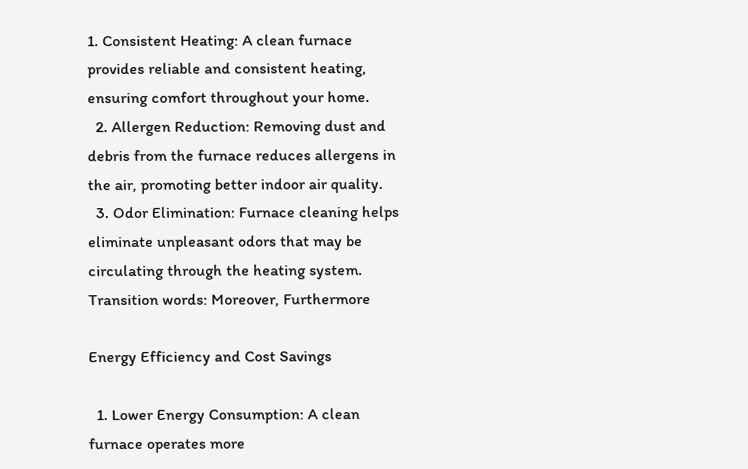1. Consistent Heating: A clean furnace provides reliable and consistent heating, ensuring comfort throughout your home.
  2. Allergen Reduction: Removing dust and debris from the furnace reduces allergens in the air, promoting better indoor air quality.
  3. Odor Elimination: Furnace cleaning helps eliminate unpleasant odors that may be circulating through the heating system. Transition words: Moreover, Furthermore

Energy Efficiency and Cost Savings

  1. Lower Energy Consumption: A clean furnace operates more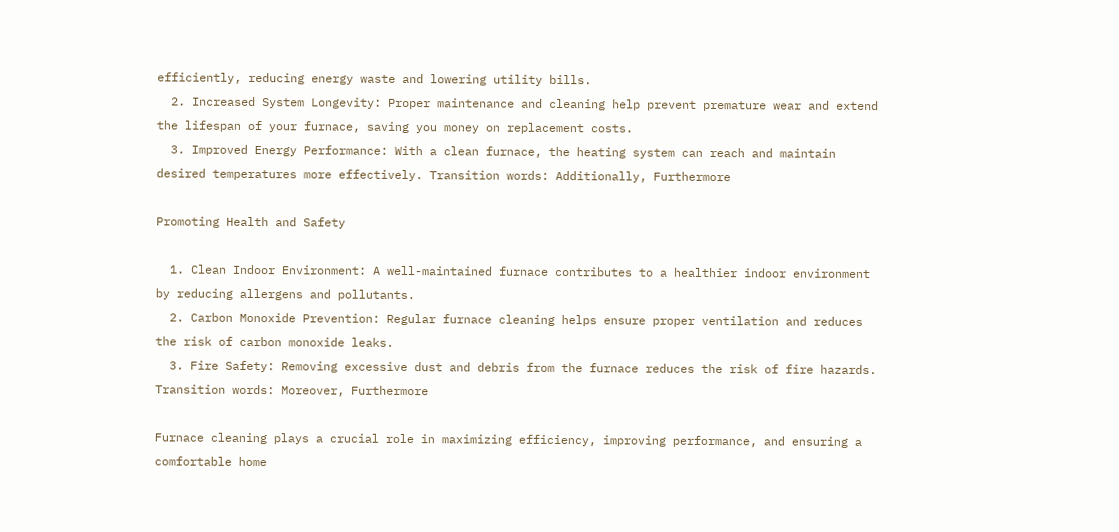efficiently, reducing energy waste and lowering utility bills.
  2. Increased System Longevity: Proper maintenance and cleaning help prevent premature wear and extend the lifespan of your furnace, saving you money on replacement costs.
  3. Improved Energy Performance: With a clean furnace, the heating system can reach and maintain desired temperatures more effectively. Transition words: Additionally, Furthermore

Promoting Health and Safety

  1. Clean Indoor Environment: A well-maintained furnace contributes to a healthier indoor environment by reducing allergens and pollutants.
  2. Carbon Monoxide Prevention: Regular furnace cleaning helps ensure proper ventilation and reduces the risk of carbon monoxide leaks.
  3. Fire Safety: Removing excessive dust and debris from the furnace reduces the risk of fire hazards. Transition words: Moreover, Furthermore

Furnace cleaning plays a crucial role in maximizing efficiency, improving performance, and ensuring a comfortable home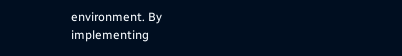environment. By implementing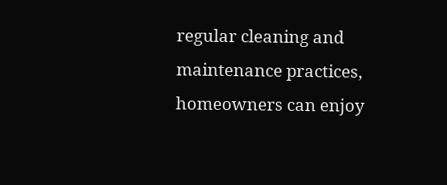regular cleaning and maintenance practices, homeowners can enjoy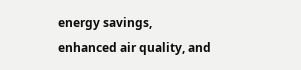energy savings, enhanced air quality, and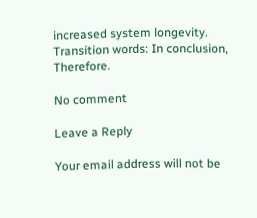increased system longevity. Transition words: In conclusion, Therefore.

No comment

Leave a Reply

Your email address will not be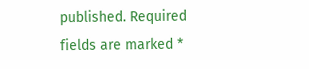published. Required fields are marked *